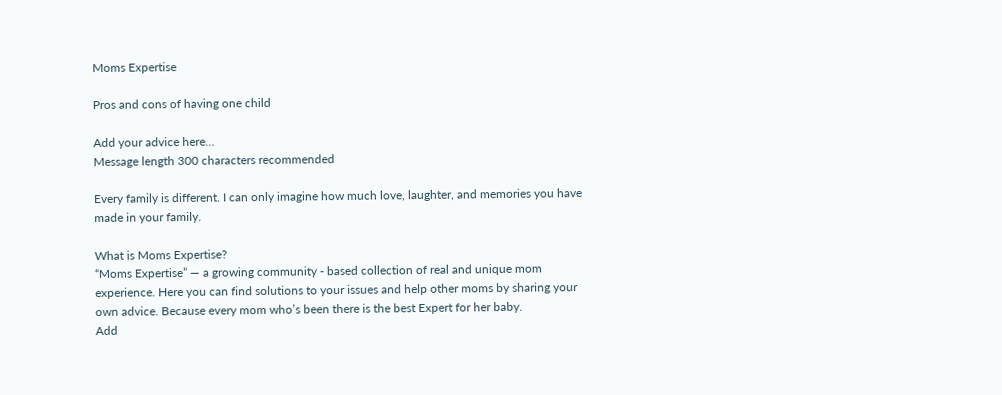Moms Expertise

Pros and cons of having one child

Add your advice here…
Message length 300 characters recommended

Every family is different. I can only imagine how much love, laughter, and memories you have made in your family.

What is Moms Expertise?
“Moms Expertise” — a growing community - based collection of real and unique mom experience. Here you can find solutions to your issues and help other moms by sharing your own advice. Because every mom who’s been there is the best Expert for her baby.
Add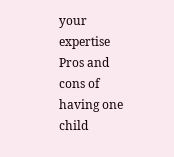your expertise
Pros and cons of having one child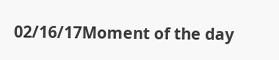02/16/17Moment of the day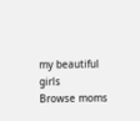my beautiful girls
Browse moms